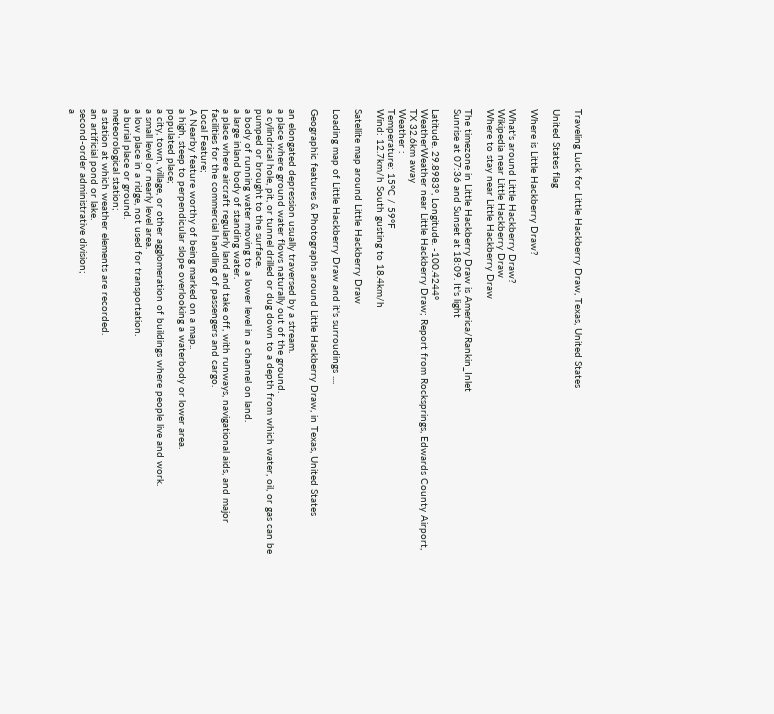Traveling Luck for Little Hackberry Draw, Texas, United States

United States flag

Where is Little Hackberry Draw?

What's around Little Hackberry Draw?
Wikipedia near Little Hackberry Draw
Where to stay near Little Hackberry Draw

The timezone in Little Hackberry Draw is America/Rankin_Inlet
Sunrise at 07:36 and Sunset at 18:09. It's light

Latitude. 29.8983°, Longitude. -100.4244°
WeatherWeather near Little Hackberry Draw; Report from Rocksprings, Edwards County Airport, TX 32.6km away
Weather :
Temperature: 15°C / 59°F
Wind: 12.7km/h South gusting to 18.4km/h

Satellite map around Little Hackberry Draw

Loading map of Little Hackberry Draw and it's surroudings ....

Geographic features & Photographs around Little Hackberry Draw, in Texas, United States

an elongated depression usually traversed by a stream.
a place where ground water flows naturally out of the ground.
a cylindrical hole, pit, or tunnel drilled or dug down to a depth from which water, oil, or gas can be pumped or brought to the surface.
a body of running water moving to a lower level in a channel on land.
a large inland body of standing water.
a place where aircraft regularly land and take off, with runways, navigational aids, and major facilities for the commercial handling of passengers and cargo.
Local Feature;
A Nearby feature worthy of being marked on a map..
a high, steep to perpendicular slope overlooking a waterbody or lower area.
populated place;
a city, town, village, or other agglomeration of buildings where people live and work.
a small level or nearly level area.
a low place in a ridge, not used for transportation.
a burial place or ground.
meteorological station;
a station at which weather elements are recorded.
an artificial pond or lake.
second-order administrative division;
a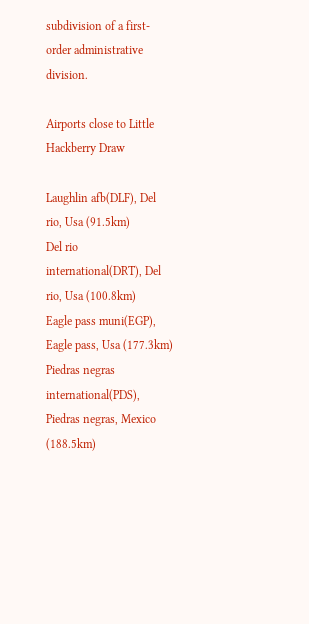subdivision of a first-order administrative division.

Airports close to Little Hackberry Draw

Laughlin afb(DLF), Del rio, Usa (91.5km)
Del rio international(DRT), Del rio, Usa (100.8km)
Eagle pass muni(EGP), Eagle pass, Usa (177.3km)
Piedras negras international(PDS), Piedras negras, Mexico (188.5km)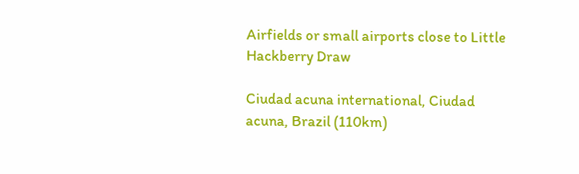Airfields or small airports close to Little Hackberry Draw

Ciudad acuna international, Ciudad acuna, Brazil (110km)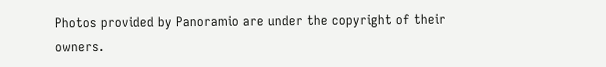Photos provided by Panoramio are under the copyright of their owners.